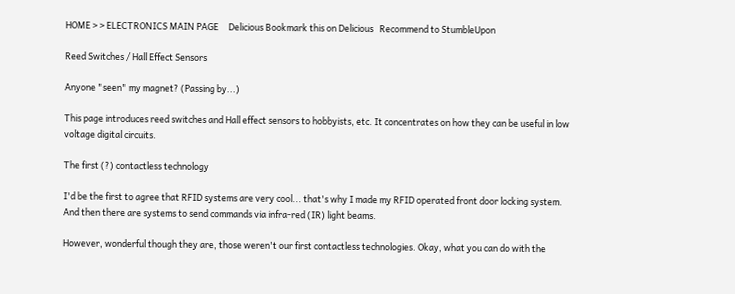HOME > > ELECTRONICS MAIN PAGE     Delicious Bookmark this on Delicious   Recommend to StumbleUpon

Reed Switches / Hall Effect Sensors

Anyone "seen" my magnet? (Passing by...)

This page introduces reed switches and Hall effect sensors to hobbyists, etc. It concentrates on how they can be useful in low voltage digital circuits.

The first (?) contactless technology

I'd be the first to agree that RFID systems are very cool... that's why I made my RFID operated front door locking system. And then there are systems to send commands via infra-red (IR) light beams.

However, wonderful though they are, those weren't our first contactless technologies. Okay, what you can do with the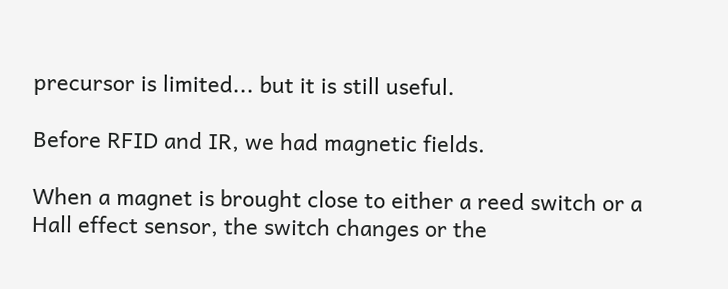precursor is limited... but it is still useful.

Before RFID and IR, we had magnetic fields.

When a magnet is brought close to either a reed switch or a Hall effect sensor, the switch changes or the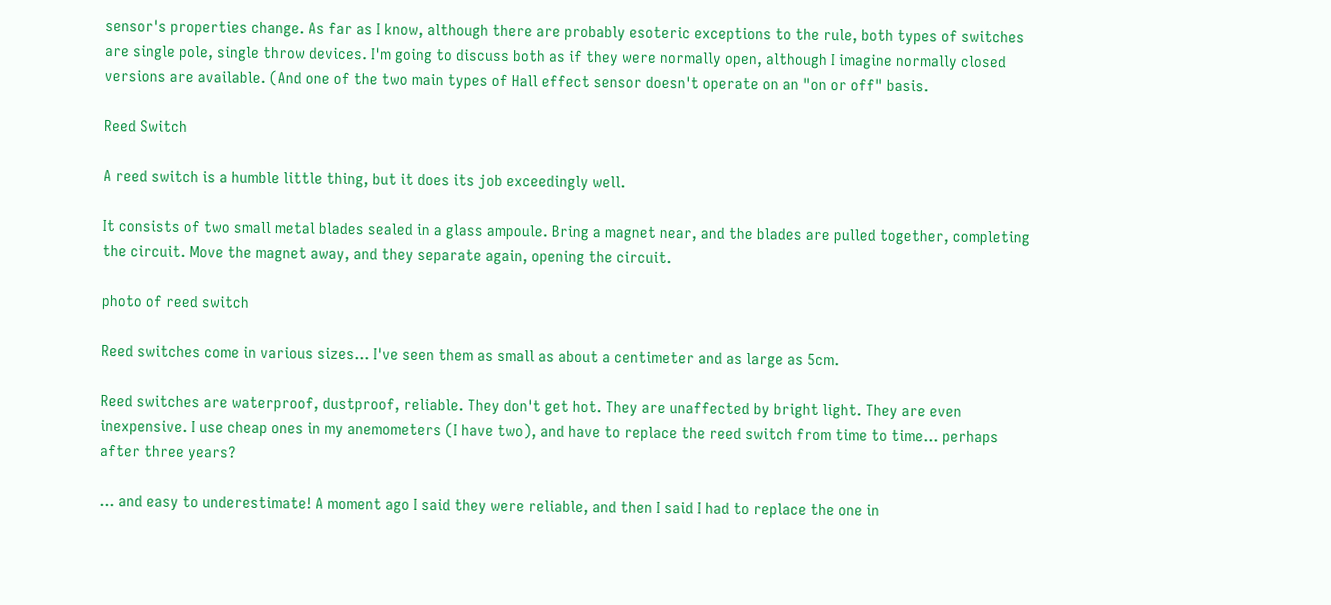sensor's properties change. As far as I know, although there are probably esoteric exceptions to the rule, both types of switches are single pole, single throw devices. I'm going to discuss both as if they were normally open, although I imagine normally closed versions are available. (And one of the two main types of Hall effect sensor doesn't operate on an "on or off" basis.

Reed Switch

A reed switch is a humble little thing, but it does its job exceedingly well.

It consists of two small metal blades sealed in a glass ampoule. Bring a magnet near, and the blades are pulled together, completing the circuit. Move the magnet away, and they separate again, opening the circuit.

photo of reed switch

Reed switches come in various sizes... I've seen them as small as about a centimeter and as large as 5cm.

Reed switches are waterproof, dustproof, reliable. They don't get hot. They are unaffected by bright light. They are even inexpensive. I use cheap ones in my anemometers (I have two), and have to replace the reed switch from time to time... perhaps after three years?

... and easy to underestimate! A moment ago I said they were reliable, and then I said I had to replace the one in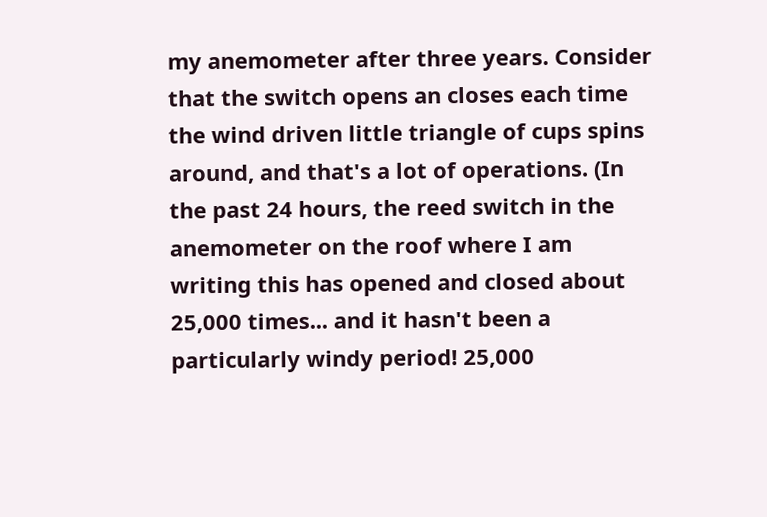my anemometer after three years. Consider that the switch opens an closes each time the wind driven little triangle of cups spins around, and that's a lot of operations. (In the past 24 hours, the reed switch in the anemometer on the roof where I am writing this has opened and closed about 25,000 times... and it hasn't been a particularly windy period! 25,000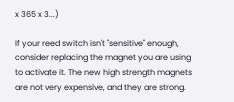x 365 x 3...)

If your reed switch isn't "sensitive" enough, consider replacing the magnet you are using to activate it. The new high strength magnets are not very expensive, and they are strong.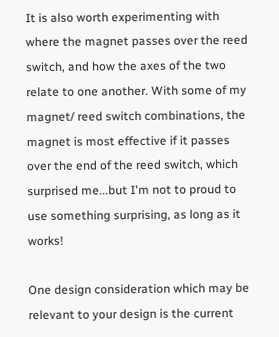It is also worth experimenting with where the magnet passes over the reed switch, and how the axes of the two relate to one another. With some of my magnet/ reed switch combinations, the magnet is most effective if it passes over the end of the reed switch, which surprised me...but I'm not to proud to use something surprising, as long as it works!

One design consideration which may be relevant to your design is the current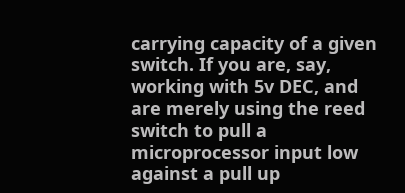carrying capacity of a given switch. If you are, say, working with 5v DEC, and are merely using the reed switch to pull a microprocessor input low against a pull up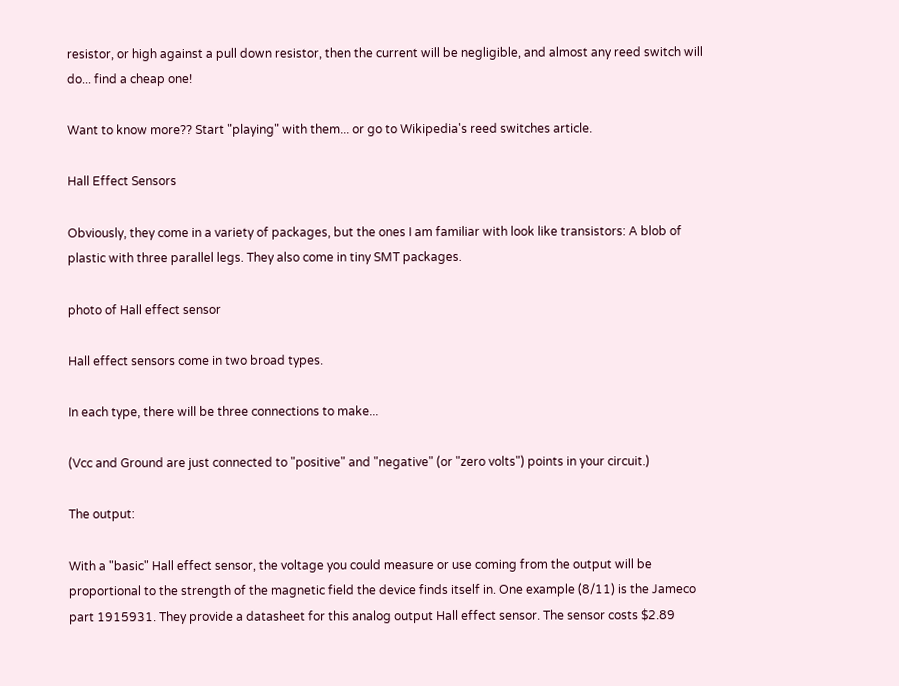resistor, or high against a pull down resistor, then the current will be negligible, and almost any reed switch will do... find a cheap one!

Want to know more?? Start "playing" with them... or go to Wikipedia's reed switches article.

Hall Effect Sensors

Obviously, they come in a variety of packages, but the ones I am familiar with look like transistors: A blob of plastic with three parallel legs. They also come in tiny SMT packages.

photo of Hall effect sensor

Hall effect sensors come in two broad types.

In each type, there will be three connections to make...

(Vcc and Ground are just connected to "positive" and "negative" (or "zero volts") points in your circuit.)

The output:

With a "basic" Hall effect sensor, the voltage you could measure or use coming from the output will be proportional to the strength of the magnetic field the device finds itself in. One example (8/11) is the Jameco part 1915931. They provide a datasheet for this analog output Hall effect sensor. The sensor costs $2.89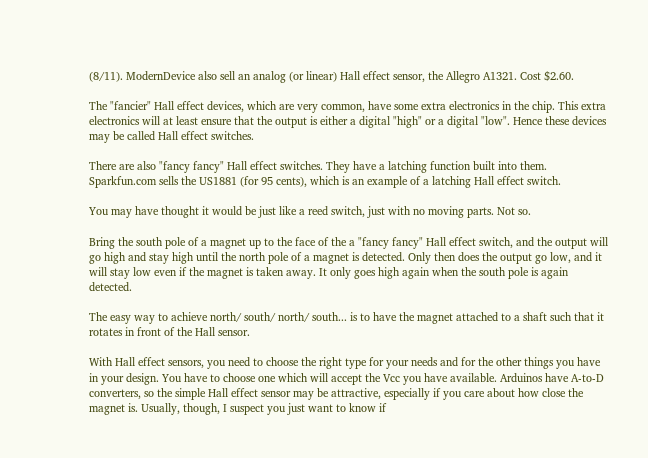(8/11). ModernDevice also sell an analog (or linear) Hall effect sensor, the Allegro A1321. Cost $2.60.

The "fancier" Hall effect devices, which are very common, have some extra electronics in the chip. This extra electronics will at least ensure that the output is either a digital "high" or a digital "low". Hence these devices may be called Hall effect switches.

There are also "fancy fancy" Hall effect switches. They have a latching function built into them. Sparkfun.com sells the US1881 (for 95 cents), which is an example of a latching Hall effect switch.

You may have thought it would be just like a reed switch, just with no moving parts. Not so.

Bring the south pole of a magnet up to the face of the a "fancy fancy" Hall effect switch, and the output will go high and stay high until the north pole of a magnet is detected. Only then does the output go low, and it will stay low even if the magnet is taken away. It only goes high again when the south pole is again detected.

The easy way to achieve north/ south/ north/ south... is to have the magnet attached to a shaft such that it rotates in front of the Hall sensor.

With Hall effect sensors, you need to choose the right type for your needs and for the other things you have in your design. You have to choose one which will accept the Vcc you have available. Arduinos have A-to-D converters, so the simple Hall effect sensor may be attractive, especially if you care about how close the magnet is. Usually, though, I suspect you just want to know if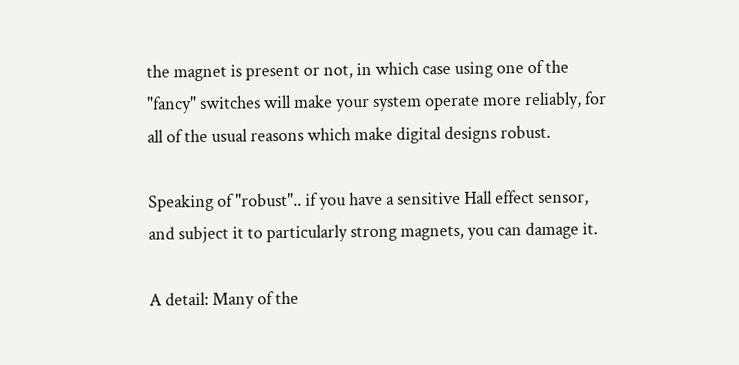the magnet is present or not, in which case using one of the "fancy" switches will make your system operate more reliably, for all of the usual reasons which make digital designs robust.

Speaking of "robust".. if you have a sensitive Hall effect sensor, and subject it to particularly strong magnets, you can damage it.

A detail: Many of the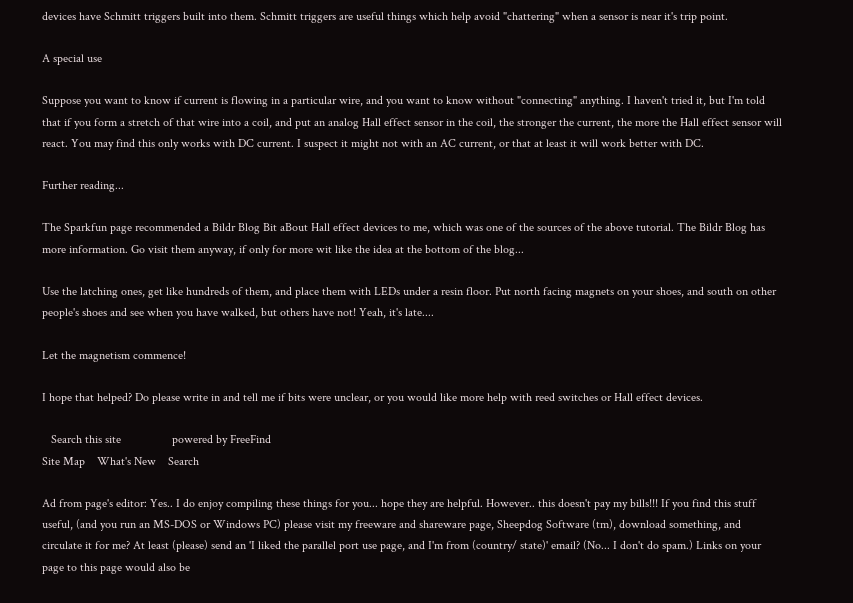devices have Schmitt triggers built into them. Schmitt triggers are useful things which help avoid "chattering" when a sensor is near it's trip point.

A special use

Suppose you want to know if current is flowing in a particular wire, and you want to know without "connecting" anything. I haven't tried it, but I'm told that if you form a stretch of that wire into a coil, and put an analog Hall effect sensor in the coil, the stronger the current, the more the Hall effect sensor will react. You may find this only works with DC current. I suspect it might not with an AC current, or that at least it will work better with DC.

Further reading...

The Sparkfun page recommended a Bildr Blog Bit aBout Hall effect devices to me, which was one of the sources of the above tutorial. The Bildr Blog has more information. Go visit them anyway, if only for more wit like the idea at the bottom of the blog...

Use the latching ones, get like hundreds of them, and place them with LEDs under a resin floor. Put north facing magnets on your shoes, and south on other people's shoes and see when you have walked, but others have not! Yeah, it's late....

Let the magnetism commence!

I hope that helped? Do please write in and tell me if bits were unclear, or you would like more help with reed switches or Hall effect devices.

   Search this site                 powered by FreeFind
Site Map    What's New    Search

Ad from page's editor: Yes.. I do enjoy compiling these things for you... hope they are helpful. However.. this doesn't pay my bills!!! If you find this stuff useful, (and you run an MS-DOS or Windows PC) please visit my freeware and shareware page, Sheepdog Software (tm), download something, and circulate it for me? At least (please) send an 'I liked the parallel port use page, and I'm from (country/ state)' email? (No... I don't do spam.) Links on your page to this page would also be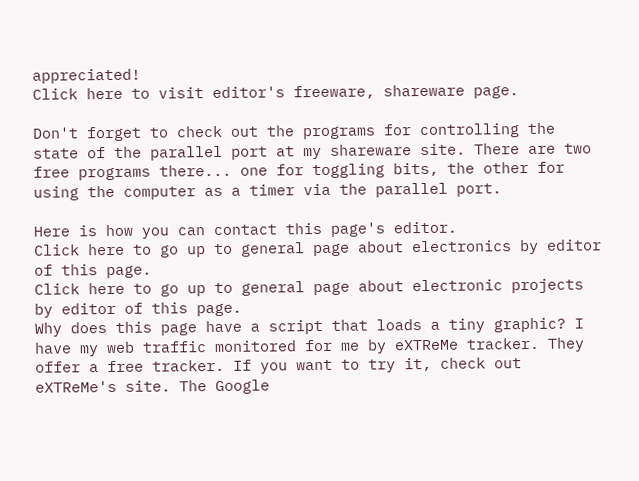appreciated!
Click here to visit editor's freeware, shareware page.

Don't forget to check out the programs for controlling the state of the parallel port at my shareware site. There are two free programs there... one for toggling bits, the other for using the computer as a timer via the parallel port.

Here is how you can contact this page's editor.
Click here to go up to general page about electronics by editor of this page.
Click here to go up to general page about electronic projects by editor of this page.
Why does this page have a script that loads a tiny graphic? I have my web traffic monitored for me by eXTReMe tracker. They offer a free tracker. If you want to try it, check out eXTReMe's site. The Google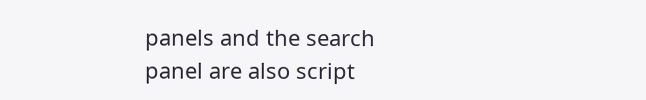panels and the search panel are also script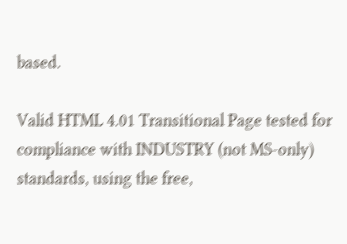based.

Valid HTML 4.01 Transitional Page tested for compliance with INDUSTRY (not MS-only) standards, using the free,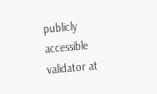publicly accessible validator at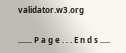validator.w3.org

....... P a g e . . . E n d s .....